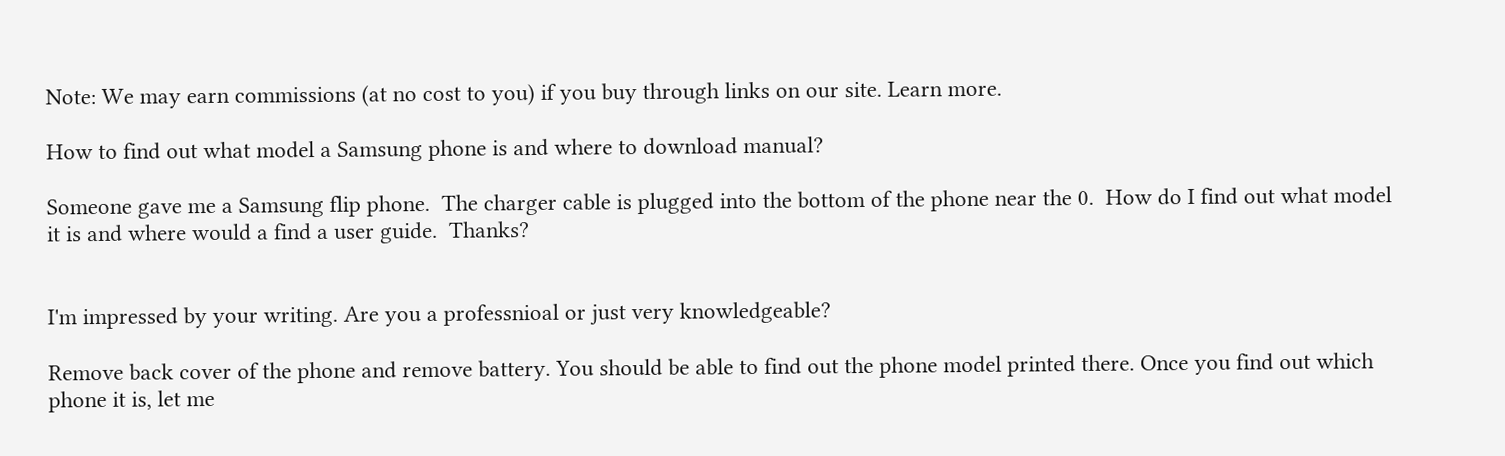Note: We may earn commissions (at no cost to you) if you buy through links on our site. Learn more.

How to find out what model a Samsung phone is and where to download manual?

Someone gave me a Samsung flip phone.  The charger cable is plugged into the bottom of the phone near the 0.  How do I find out what model it is and where would a find a user guide.  Thanks?


I'm impressed by your writing. Are you a professnioal or just very knowledgeable?

Remove back cover of the phone and remove battery. You should be able to find out the phone model printed there. Once you find out which phone it is, let me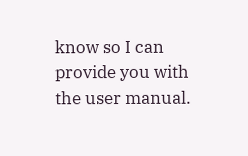know so I can provide you with the user manual.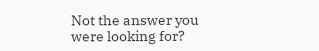Not the answer you were looking for?